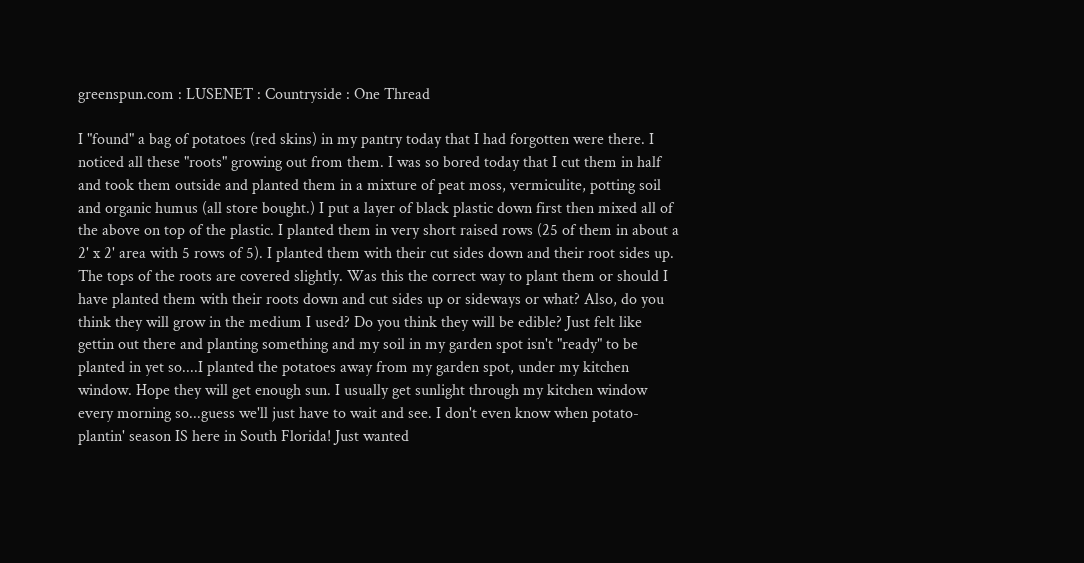greenspun.com : LUSENET : Countryside : One Thread

I "found" a bag of potatoes (red skins) in my pantry today that I had forgotten were there. I noticed all these "roots" growing out from them. I was so bored today that I cut them in half and took them outside and planted them in a mixture of peat moss, vermiculite, potting soil and organic humus (all store bought.) I put a layer of black plastic down first then mixed all of the above on top of the plastic. I planted them in very short raised rows (25 of them in about a 2' x 2' area with 5 rows of 5). I planted them with their cut sides down and their root sides up. The tops of the roots are covered slightly. Was this the correct way to plant them or should I have planted them with their roots down and cut sides up or sideways or what? Also, do you think they will grow in the medium I used? Do you think they will be edible? Just felt like gettin out there and planting something and my soil in my garden spot isn't "ready" to be planted in yet so....I planted the potatoes away from my garden spot, under my kitchen window. Hope they will get enough sun. I usually get sunlight through my kitchen window every morning so...guess we'll just have to wait and see. I don't even know when potato-plantin' season IS here in South Florida! Just wanted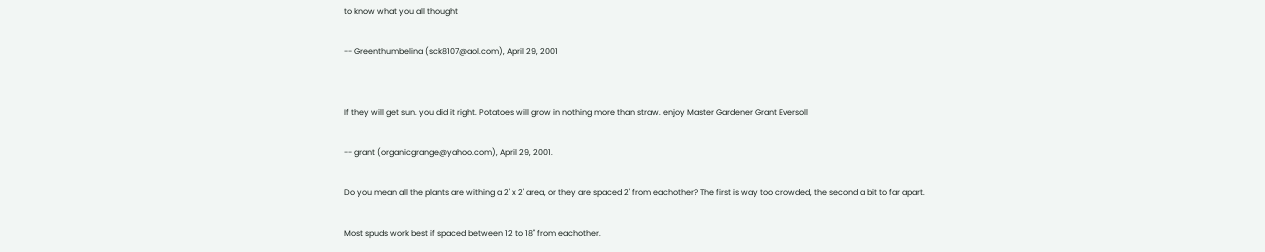to know what you all thought

-- Greenthumbelina (sck8107@aol.com), April 29, 2001


If they will get sun. you did it right. Potatoes will grow in nothing more than straw. enjoy Master Gardener Grant Eversoll

-- grant (organicgrange@yahoo.com), April 29, 2001.

Do you mean all the plants are withing a 2' x 2' area, or they are spaced 2' from eachother? The first is way too crowded, the second a bit to far apart.

Most spuds work best if spaced between 12 to 18" from eachother.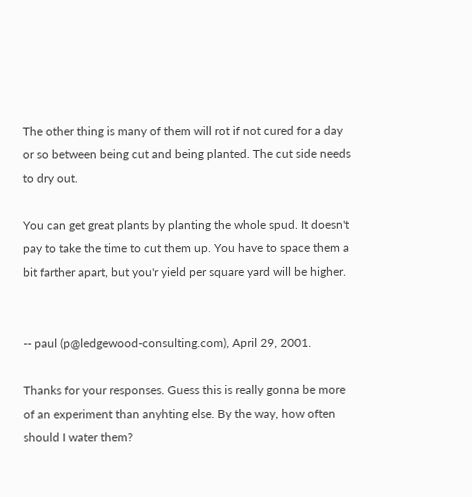The other thing is many of them will rot if not cured for a day or so between being cut and being planted. The cut side needs to dry out.

You can get great plants by planting the whole spud. It doesn't pay to take the time to cut them up. You have to space them a bit farther apart, but you'r yield per square yard will be higher.


-- paul (p@ledgewood-consulting.com), April 29, 2001.

Thanks for your responses. Guess this is really gonna be more of an experiment than anyhting else. By the way, how often should I water them?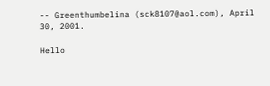-- Greenthumbelina (sck8107@aol.com), April 30, 2001.

Hello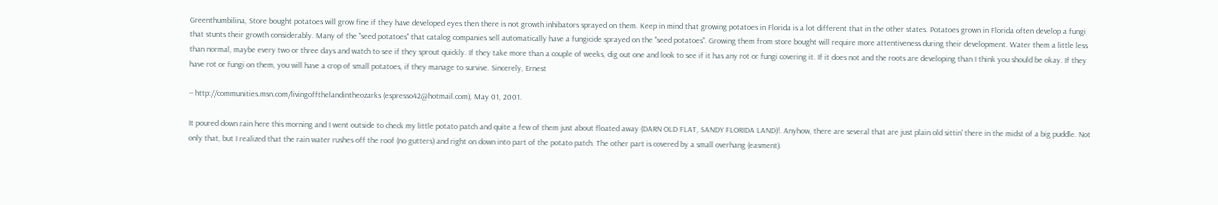Greenthumbilina, Store bought potatoes will grow fine if they have developed eyes then there is not growth inhibators sprayed on them. Keep in mind that growing potatoes in Florida is a lot different that in the other states. Potatoes grown in Florida often develop a fungi that stunts their growth considerably. Many of the "seed potatoes" that catalog companies sell automatically have a fungicide sprayed on the "seed potatoes". Growing them from store bought will require more attentiveness during their development. Water them a little less than normal, maybe every two or three days and watch to see if they sprout quickly. If they take more than a couple of weeks, dig out one and look to see if it has any rot or fungi covering it. If it does not and the roots are developing than I think you should be okay. If they have rot or fungi on them, you will have a crop of small potatoes, if they manage to survive. Sincerely, Ernest

-- http://communities.msn.com/livingoffthelandintheozarks (espresso42@hotmail.com), May 01, 2001.

It poured down rain here this morning and I went outside to check my little potato patch and quite a few of them just about floated away (DARN OLD FLAT, SANDY FLORIDA LAND)!. Anyhow, there are several that are just plain old sittin' there in the midst of a big puddle. Not only that, but I realized that the rain water rushes off the roof (no gutters) and right on down into part of the potato patch. The other part is covered by a small overhang (easment).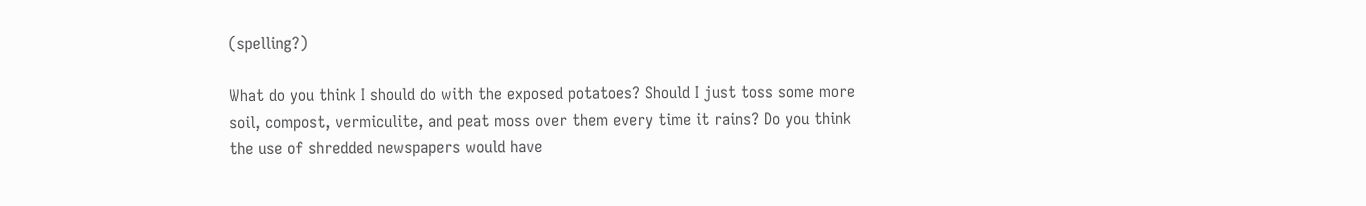(spelling?)

What do you think I should do with the exposed potatoes? Should I just toss some more soil, compost, vermiculite, and peat moss over them every time it rains? Do you think the use of shredded newspapers would have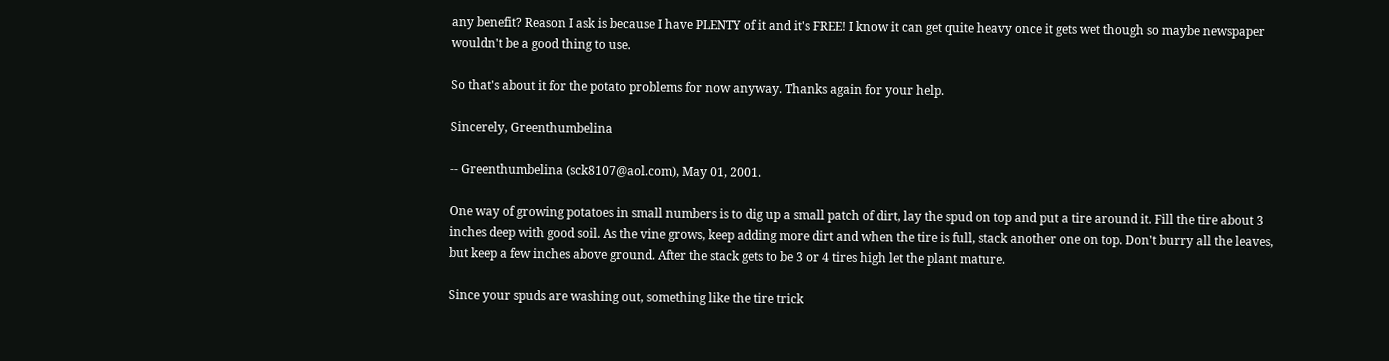any benefit? Reason I ask is because I have PLENTY of it and it's FREE! I know it can get quite heavy once it gets wet though so maybe newspaper wouldn't be a good thing to use.

So that's about it for the potato problems for now anyway. Thanks again for your help.

Sincerely, Greenthumbelina

-- Greenthumbelina (sck8107@aol.com), May 01, 2001.

One way of growing potatoes in small numbers is to dig up a small patch of dirt, lay the spud on top and put a tire around it. Fill the tire about 3 inches deep with good soil. As the vine grows, keep adding more dirt and when the tire is full, stack another one on top. Don't burry all the leaves, but keep a few inches above ground. After the stack gets to be 3 or 4 tires high let the plant mature.

Since your spuds are washing out, something like the tire trick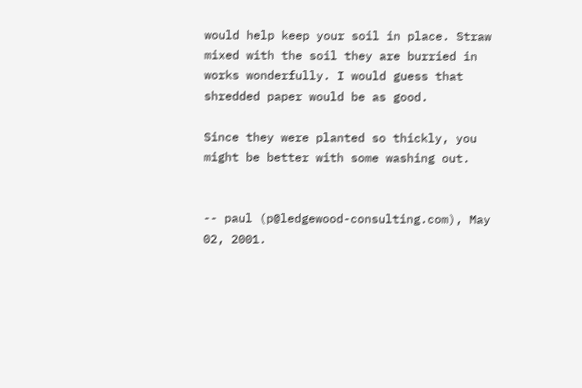would help keep your soil in place. Straw mixed with the soil they are burried in works wonderfully. I would guess that shredded paper would be as good.

Since they were planted so thickly, you might be better with some washing out.


-- paul (p@ledgewood-consulting.com), May 02, 2001.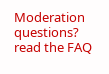Moderation questions? read the FAQ